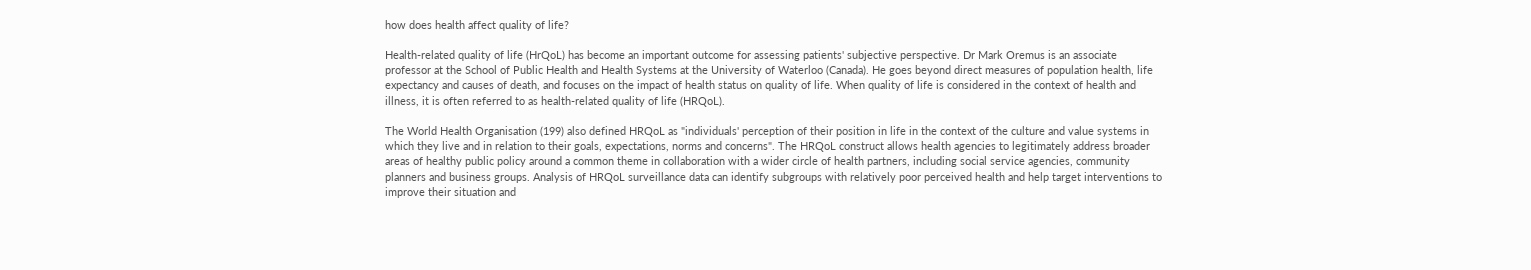how does health affect quality of life?

Health-related quality of life (HrQoL) has become an important outcome for assessing patients' subjective perspective. Dr Mark Oremus is an associate professor at the School of Public Health and Health Systems at the University of Waterloo (Canada). He goes beyond direct measures of population health, life expectancy and causes of death, and focuses on the impact of health status on quality of life. When quality of life is considered in the context of health and illness, it is often referred to as health-related quality of life (HRQoL).

The World Health Organisation (199) also defined HRQoL as "individuals' perception of their position in life in the context of the culture and value systems in which they live and in relation to their goals, expectations, norms and concerns". The HRQoL construct allows health agencies to legitimately address broader areas of healthy public policy around a common theme in collaboration with a wider circle of health partners, including social service agencies, community planners and business groups. Analysis of HRQoL surveillance data can identify subgroups with relatively poor perceived health and help target interventions to improve their situation and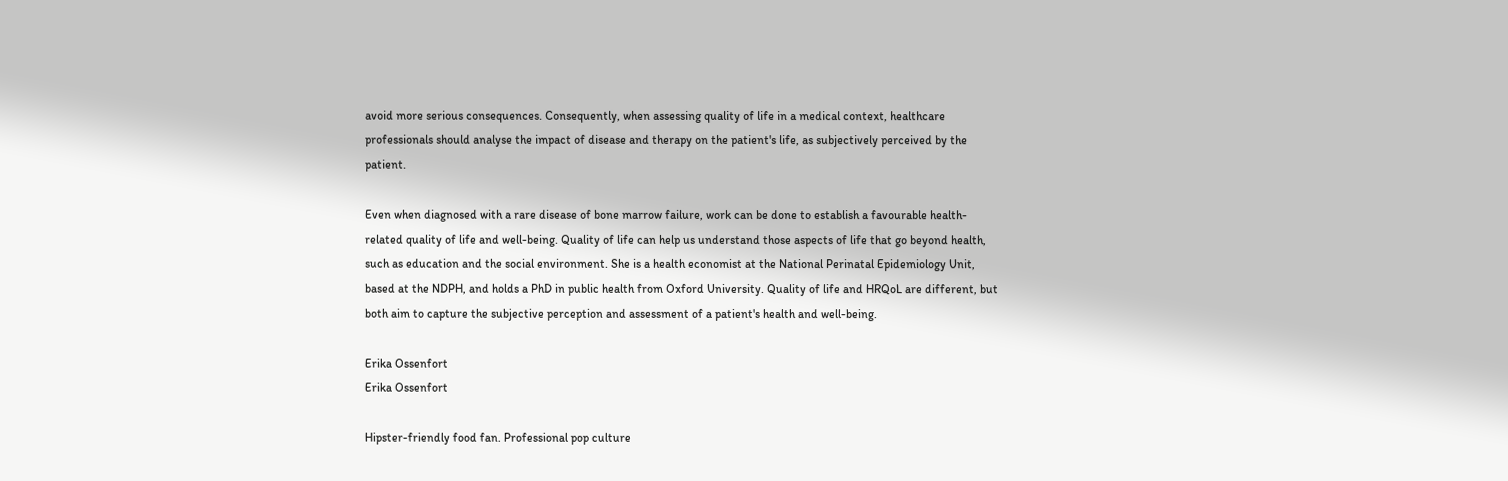avoid more serious consequences. Consequently, when assessing quality of life in a medical context, healthcare professionals should analyse the impact of disease and therapy on the patient's life, as subjectively perceived by the patient.

Even when diagnosed with a rare disease of bone marrow failure, work can be done to establish a favourable health-related quality of life and well-being. Quality of life can help us understand those aspects of life that go beyond health, such as education and the social environment. She is a health economist at the National Perinatal Epidemiology Unit, based at the NDPH, and holds a PhD in public health from Oxford University. Quality of life and HRQoL are different, but both aim to capture the subjective perception and assessment of a patient's health and well-being.

Erika Ossenfort
Erika Ossenfort

Hipster-friendly food fan. Professional pop culture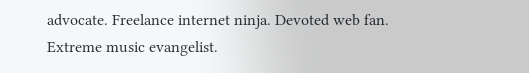advocate. Freelance internet ninja. Devoted web fan. Extreme music evangelist.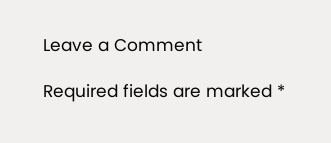Leave a Comment

Required fields are marked *